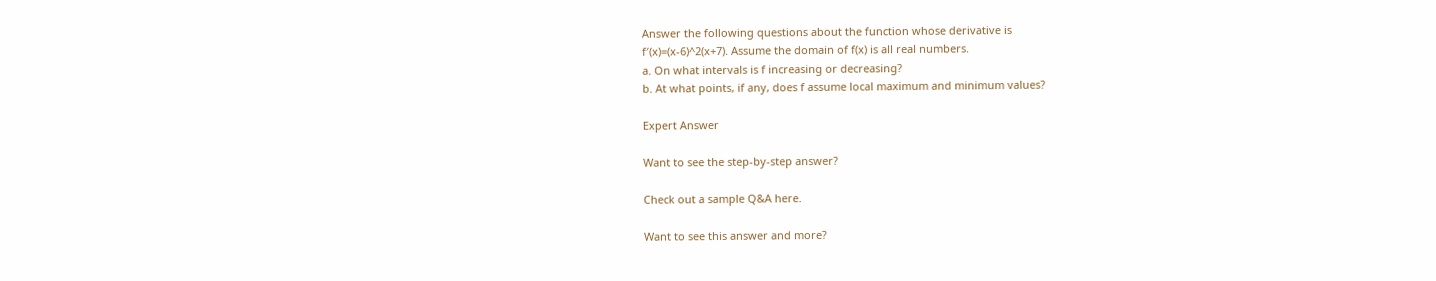Answer the following questions about the function whose derivative is
f′(x)=(x-6)^2(x+7). Assume the domain of f(x) is all real numbers.
a. On what intervals is f increasing or decreasing?
b. At what points, if any, does f assume local maximum and minimum values?

Expert Answer

Want to see the step-by-step answer?

Check out a sample Q&A here.

Want to see this answer and more?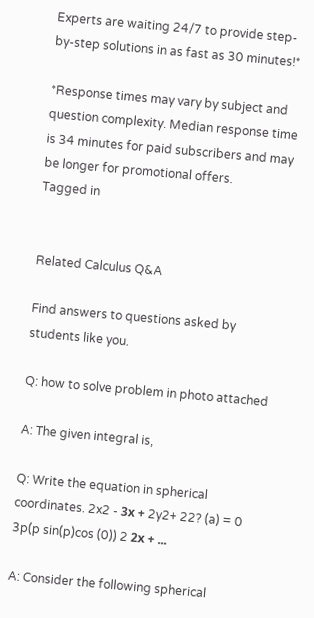Experts are waiting 24/7 to provide step-by-step solutions in as fast as 30 minutes!*

*Response times may vary by subject and question complexity. Median response time is 34 minutes for paid subscribers and may be longer for promotional offers.
Tagged in


Related Calculus Q&A

Find answers to questions asked by students like you.

Q: how to solve problem in photo attached

A: The given integral is,

Q: Write the equation in spherical coordinates. 2x2 - 3х + 2y2+ 22? (a) = 0 3p(p sin(p)cos (0)) 2 2х + ...

A: Consider the following spherical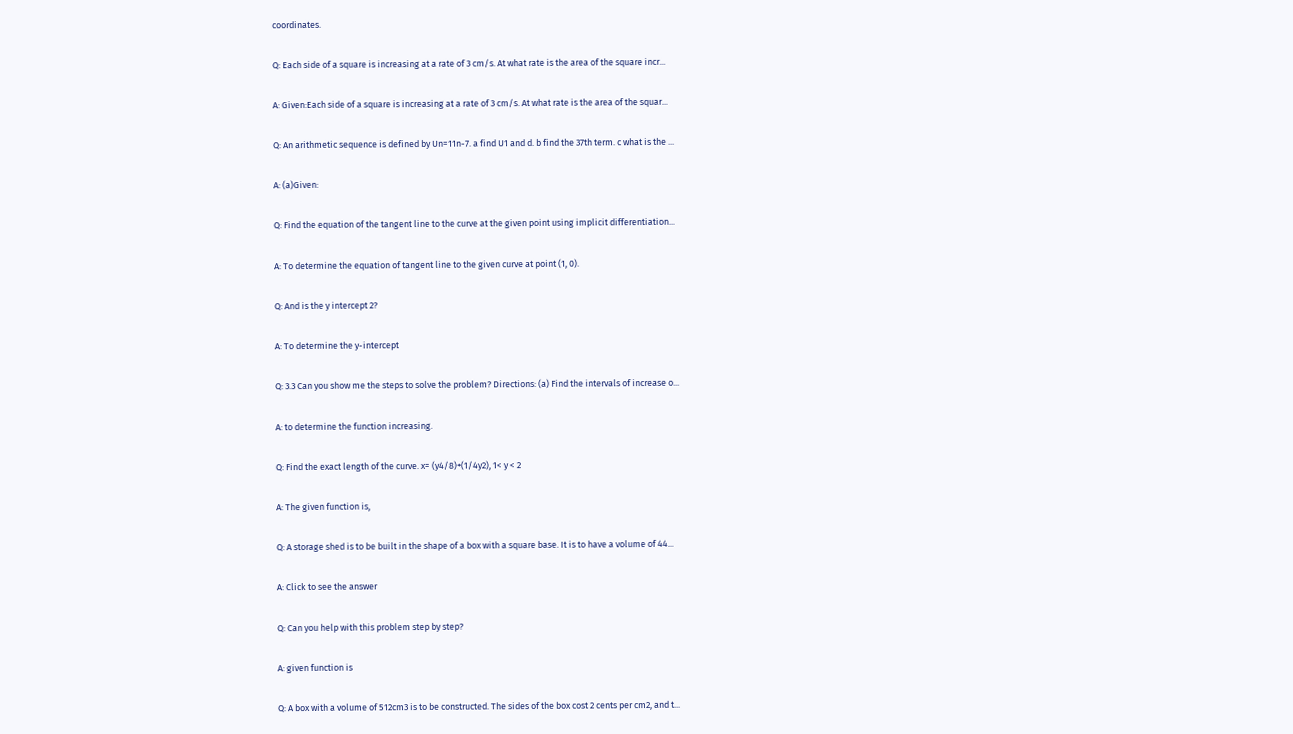coordinates.

Q: Each side of a square is increasing at a rate of 3 cm/s. At what rate is the area of the square incr...

A: Given:Each side of a square is increasing at a rate of 3 cm/s. At what rate is the area of the squar...

Q: An arithmetic sequence is defined by Un=11n-7. a find U1 and d. b find the 37th term. c what is the ...

A: (a)Given:

Q: Find the equation of the tangent line to the curve at the given point using implicit differentiation...

A: To determine the equation of tangent line to the given curve at point (1, 0).

Q: And is the y intercept 2?

A: To determine the y-intercept

Q: 3.3 Can you show me the steps to solve the problem? Directions: (a) Find the intervals of increase o...

A: to determine the function increasing.

Q: Find the exact length of the curve. x= (y4/8)+(1/4y2), 1< y < 2

A: The given function is,

Q: A storage shed is to be built in the shape of a box with a square base. It is to have a volume of 44...

A: Click to see the answer

Q: Can you help with this problem step by step?

A: given function is

Q: A box with a volume of 512cm3 is to be constructed. The sides of the box cost 2 cents per cm2, and t...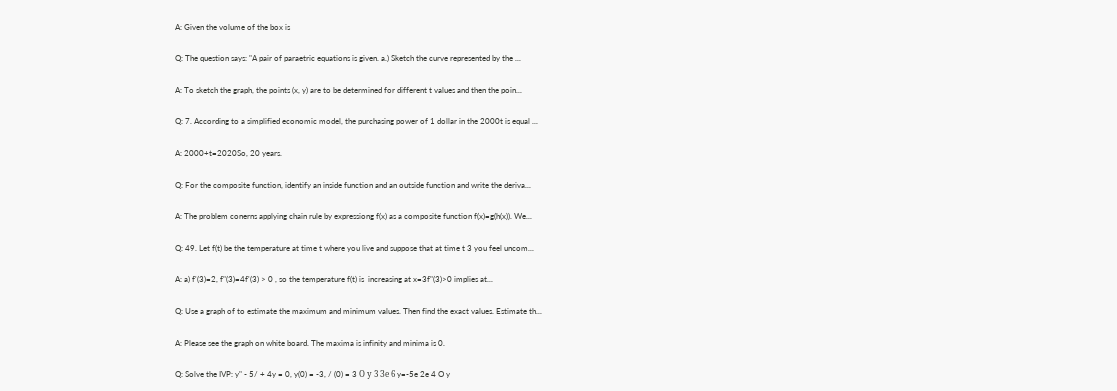A: Given the volume of the box is

Q: The question says: "A pair of paraetric equations is given. a.) Sketch the curve represented by the ...

A: To sketch the graph, the points (x, y) are to be determined for different t values and then the poin...

Q: 7. According to a simplified economic model, the purchasing power of 1 dollar in the 2000t is equal ...

A: 2000+t=2020So, 20 years.

Q: For the composite function, identify an inside function and an outside function and write the deriva...

A: The problem conerns applying chain rule by expressiong f(x) as a composite function f(x)=g(h(x)). We...

Q: 49. Let f(t) be the temperature at time t where you live and suppose that at time t 3 you feel uncom...

A: a) f'(3)=2, f"(3)=4f'(3) > 0 , so the temperature f(t) is  increasing at x=3f"(3)>0 implies at...

Q: Use a graph of to estimate the maximum and minimum values. Then find the exact values. Estimate th...

A: Please see the graph on white board. The maxima is infinity and minima is 0.

Q: Solve the IVP: y" - 5/ + 4y = 0, y(0) = -3, / (0) = 3 О у 3 Зе 6 y=-5e 2e 4 O y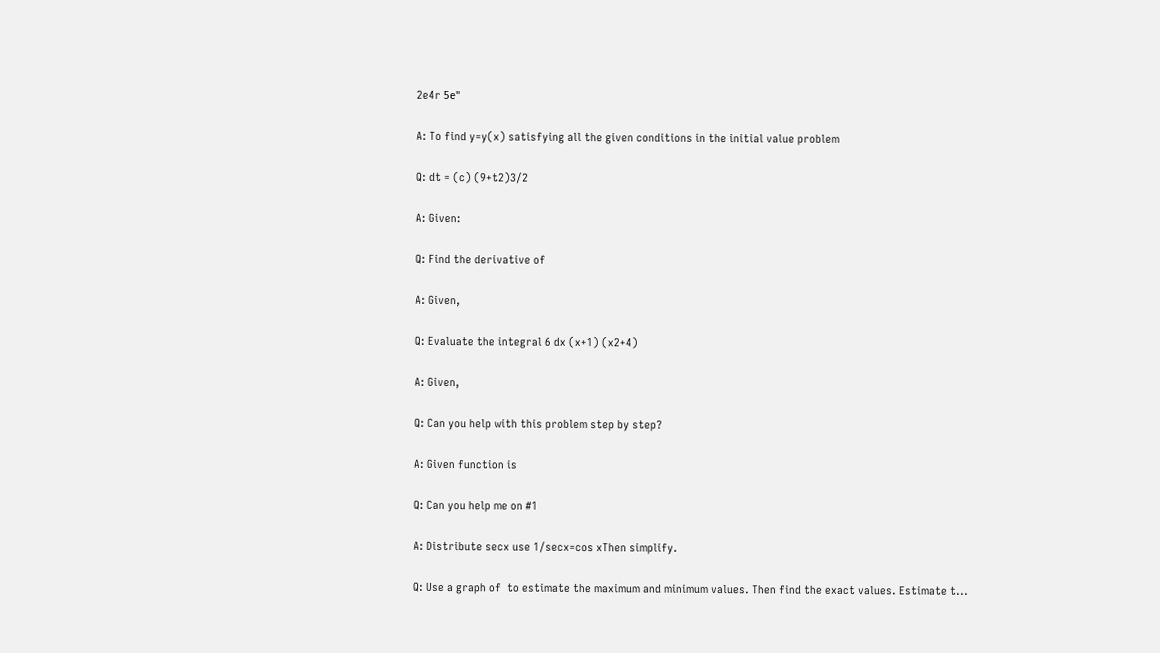2e4r 5е"

A: To find y=y(x) satisfying all the given conditions in the initial value problem

Q: dt = (c) (9+t2)3/2

A: Given:

Q: Find the derivative of

A: Given,

Q: Evaluate the integral 6 dx (x+1) (x2+4)

A: Given,

Q: Can you help with this problem step by step?

A: Given function is

Q: Can you help me on #1

A: Distribute secx use 1/secx=cos xThen simplify.

Q: Use a graph of  to estimate the maximum and minimum values. Then find the exact values. Estimate t...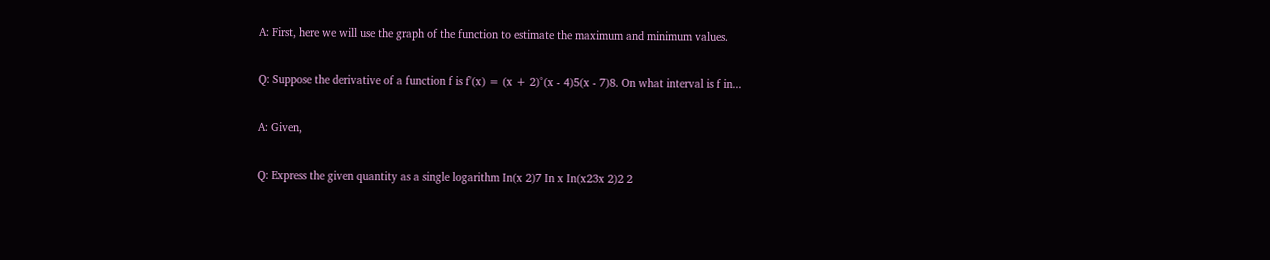A: First, here we will use the graph of the function to estimate the maximum and minimum values.

Q: Suppose the derivative of a function f is f'(x) = (x + 2)°(x - 4)5(x - 7)8. On what interval is f in...

A: Given,

Q: Express the given quantity as a single logarithm In(x 2)7 In x In(x23x 2)2 2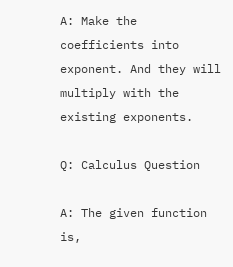A: Make the coefficients into exponent. And they will multiply with the existing exponents.

Q: Calculus Question

A: The given function is,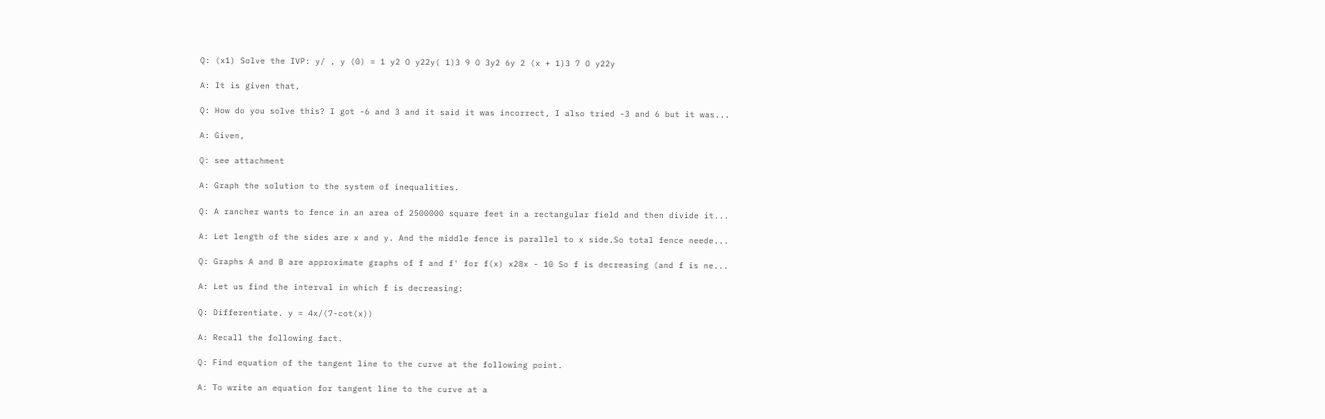Q: (x1) Solve the IVP: y/ , y (0) = 1 y2 O y22y( 1)3 9 O 3y2 6y 2 (x + 1)3 7 O y22y

A: It is given that,

Q: How do you solve this? I got -6 and 3 and it said it was incorrect, I also tried -3 and 6 but it was...

A: Given,

Q: see attachment

A: Graph the solution to the system of inequalities.

Q: A rancher wants to fence in an area of 2500000 square feet in a rectangular field and then divide it...

A: Let length of the sides are x and y. And the middle fence is parallel to x side.So total fence neede...

Q: Graphs A and B are approximate graphs of f and f' for f(x) x28x - 10 So f is decreasing (and f is ne...

A: Let us find the interval in which f is decreasing:

Q: Differentiate. y = 4x/(7-cot(x))

A: Recall the following fact.

Q: Find equation of the tangent line to the curve at the following point.

A: To write an equation for tangent line to the curve at a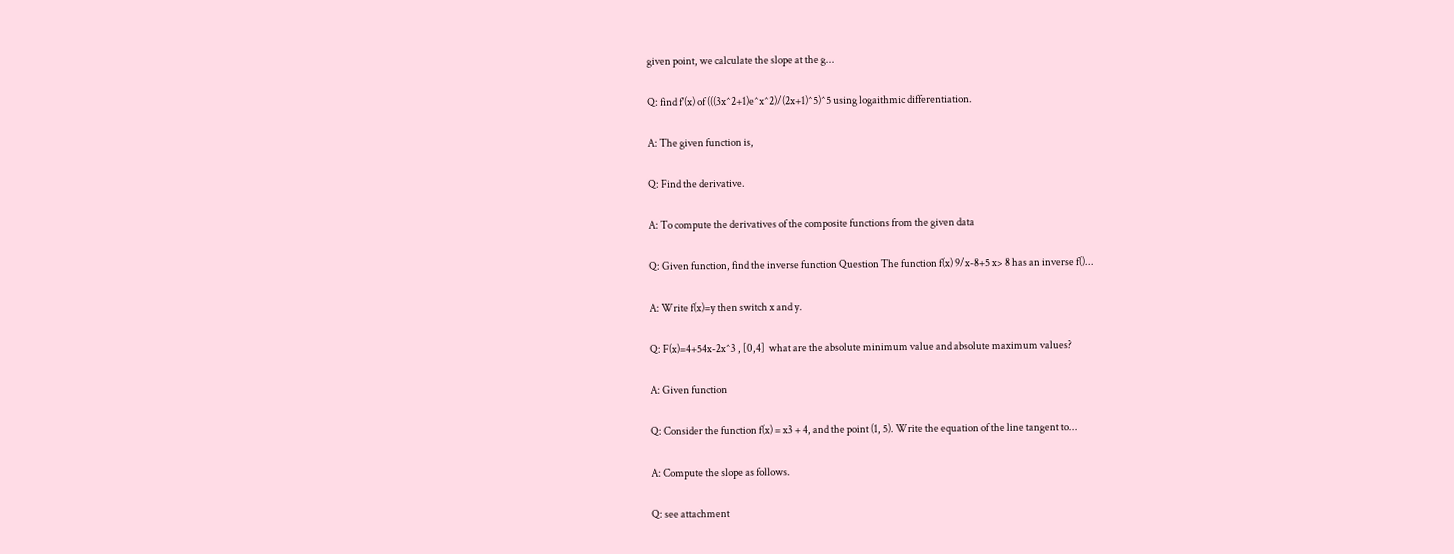given point, we calculate the slope at the g...

Q: find f'(x) of (((3x^2+1)e^x^2)/(2x+1)^5)^5 using logaithmic differentiation.

A: The given function is,

Q: Find the derivative.

A: To compute the derivatives of the composite functions from the given data

Q: Given function, find the inverse function Question The function f(x) 9/x-8+5 x> 8 has an inverse f()...

A: Write f(x)=y then switch x and y.

Q: F(x)=4+54x-2x^3 , [0,4]  what are the absolute minimum value and absolute maximum values?

A: Given function

Q: Consider the function f(x) = x3 + 4, and the point (1, 5). Write the equation of the line tangent to...

A: Compute the slope as follows.

Q: see attachment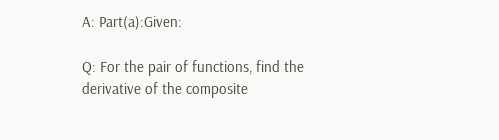A: Part(a):Given:

Q: For the pair of functions, find the derivative of the composite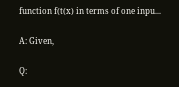function f(t(x) in terms of one inpu...

A: Given,

Q: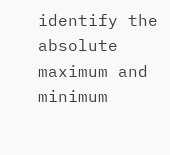identify the absolute maximum and minimum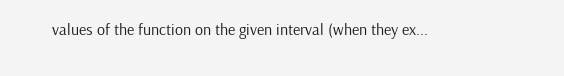values of the function on the given interval (when they ex...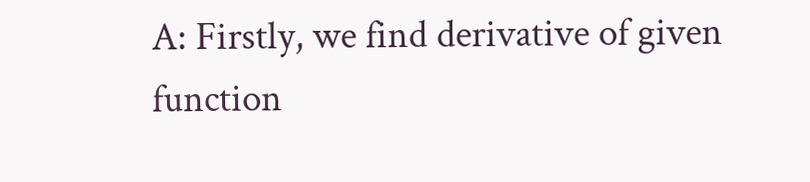A: Firstly, we find derivative of given function